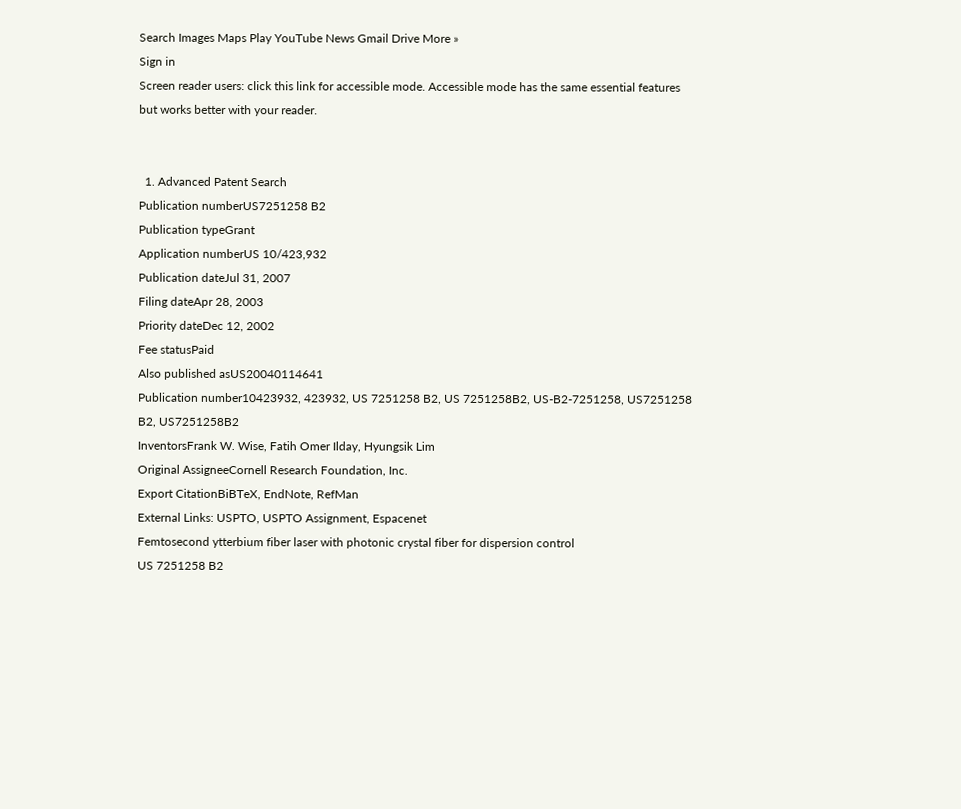Search Images Maps Play YouTube News Gmail Drive More »
Sign in
Screen reader users: click this link for accessible mode. Accessible mode has the same essential features but works better with your reader.


  1. Advanced Patent Search
Publication numberUS7251258 B2
Publication typeGrant
Application numberUS 10/423,932
Publication dateJul 31, 2007
Filing dateApr 28, 2003
Priority dateDec 12, 2002
Fee statusPaid
Also published asUS20040114641
Publication number10423932, 423932, US 7251258 B2, US 7251258B2, US-B2-7251258, US7251258 B2, US7251258B2
InventorsFrank W. Wise, Fatih Omer Ilday, Hyungsik Lim
Original AssigneeCornell Research Foundation, Inc.
Export CitationBiBTeX, EndNote, RefMan
External Links: USPTO, USPTO Assignment, Espacenet
Femtosecond ytterbium fiber laser with photonic crystal fiber for dispersion control
US 7251258 B2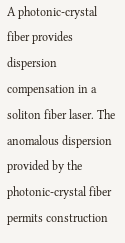A photonic-crystal fiber provides dispersion compensation in a soliton fiber laser. The anomalous dispersion provided by the photonic-crystal fiber permits construction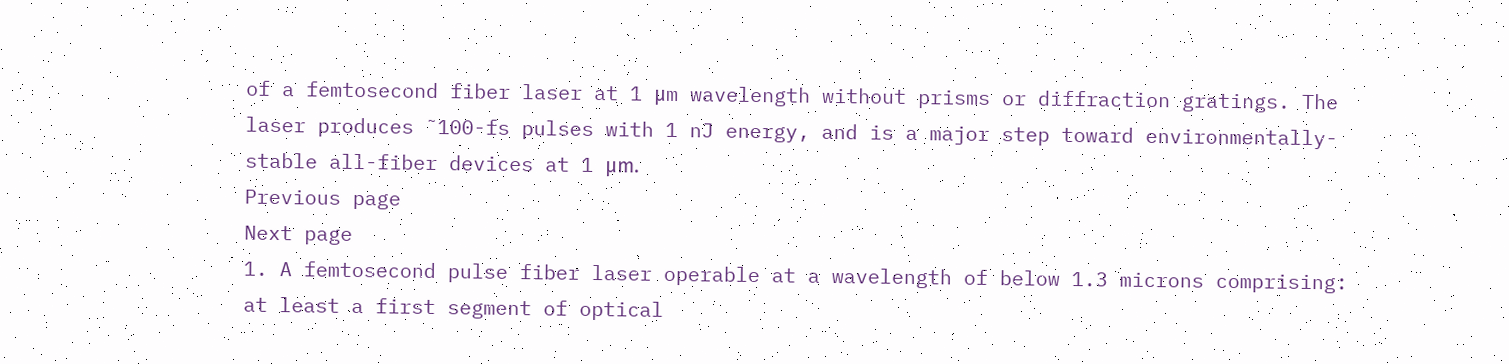of a femtosecond fiber laser at 1 μm wavelength without prisms or diffraction gratings. The laser produces ˜100-fs pulses with 1 nJ energy, and is a major step toward environmentally-stable all-fiber devices at 1 μm.
Previous page
Next page
1. A femtosecond pulse fiber laser operable at a wavelength of below 1.3 microns comprising:
at least a first segment of optical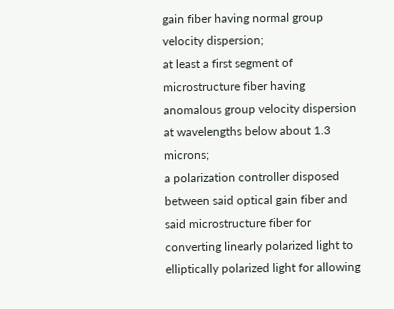gain fiber having normal group velocity dispersion;
at least a first segment of microstructure fiber having anomalous group velocity dispersion at wavelengths below about 1.3 microns;
a polarization controller disposed between said optical gain fiber and said microstructure fiber for converting linearly polarized light to elliptically polarized light for allowing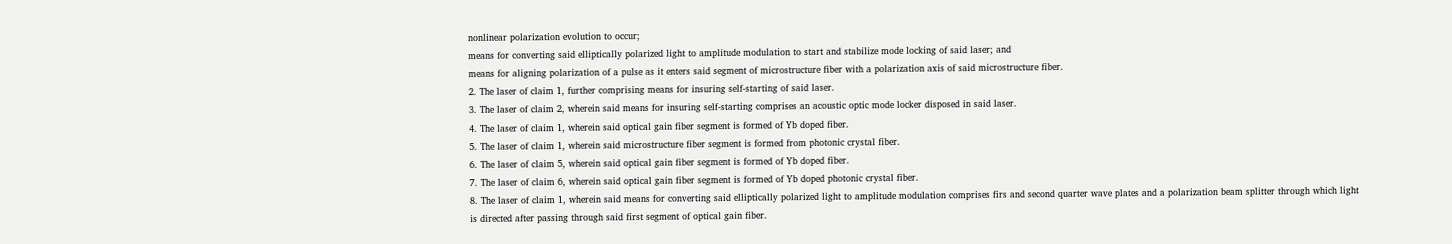nonlinear polarization evolution to occur;
means for converting said elliptically polarized light to amplitude modulation to start and stabilize mode locking of said laser; and
means for aligning polarization of a pulse as it enters said segment of microstructure fiber with a polarization axis of said microstructure fiber.
2. The laser of claim 1, further comprising means for insuring self-starting of said laser.
3. The laser of claim 2, wherein said means for insuring self-starting comprises an acoustic optic mode locker disposed in said laser.
4. The laser of claim 1, wherein said optical gain fiber segment is formed of Yb doped fiber.
5. The laser of claim 1, wherein said microstructure fiber segment is formed from photonic crystal fiber.
6. The laser of claim 5, wherein said optical gain fiber segment is formed of Yb doped fiber.
7. The laser of claim 6, wherein said optical gain fiber segment is formed of Yb doped photonic crystal fiber.
8. The laser of claim 1, wherein said means for converting said elliptically polarized light to amplitude modulation comprises firs and second quarter wave plates and a polarization beam splitter through which light is directed after passing through said first segment of optical gain fiber.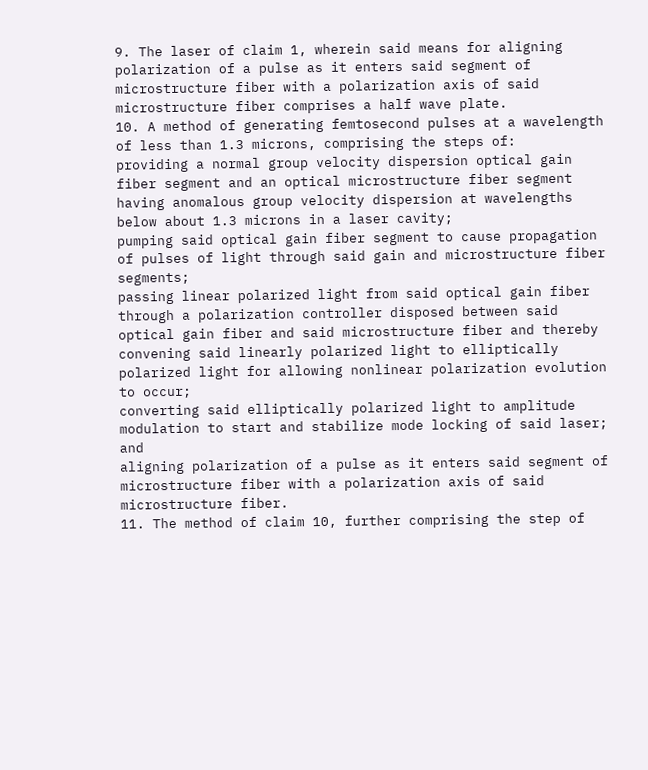9. The laser of claim 1, wherein said means for aligning polarization of a pulse as it enters said segment of microstructure fiber with a polarization axis of said microstructure fiber comprises a half wave plate.
10. A method of generating femtosecond pulses at a wavelength of less than 1.3 microns, comprising the steps of:
providing a normal group velocity dispersion optical gain fiber segment and an optical microstructure fiber segment having anomalous group velocity dispersion at wavelengths below about 1.3 microns in a laser cavity;
pumping said optical gain fiber segment to cause propagation of pulses of light through said gain and microstructure fiber segments;
passing linear polarized light from said optical gain fiber through a polarization controller disposed between said optical gain fiber and said microstructure fiber and thereby convening said linearly polarized light to elliptically polarized light for allowing nonlinear polarization evolution to occur;
converting said elliptically polarized light to amplitude modulation to start and stabilize mode locking of said laser; and
aligning polarization of a pulse as it enters said segment of microstructure fiber with a polarization axis of said microstructure fiber.
11. The method of claim 10, further comprising the step of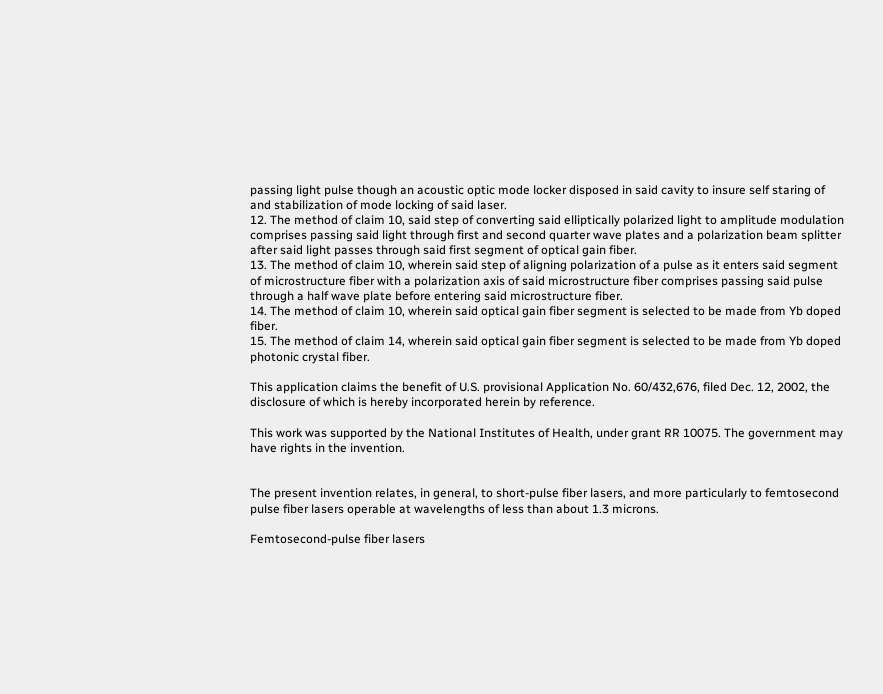passing light pulse though an acoustic optic mode locker disposed in said cavity to insure self staring of and stabilization of mode locking of said laser.
12. The method of claim 10, said step of converting said elliptically polarized light to amplitude modulation comprises passing said light through first and second quarter wave plates and a polarization beam splitter after said light passes through said first segment of optical gain fiber.
13. The method of claim 10, wherein said step of aligning polarization of a pulse as it enters said segment of microstructure fiber with a polarization axis of said microstructure fiber comprises passing said pulse through a half wave plate before entering said microstructure fiber.
14. The method of claim 10, wherein said optical gain fiber segment is selected to be made from Yb doped fiber.
15. The method of claim 14, wherein said optical gain fiber segment is selected to be made from Yb doped photonic crystal fiber.

This application claims the benefit of U.S. provisional Application No. 60/432,676, filed Dec. 12, 2002, the disclosure of which is hereby incorporated herein by reference.

This work was supported by the National Institutes of Health, under grant RR 10075. The government may have rights in the invention.


The present invention relates, in general, to short-pulse fiber lasers, and more particularly to femtosecond pulse fiber lasers operable at wavelengths of less than about 1.3 microns.

Femtosecond-pulse fiber lasers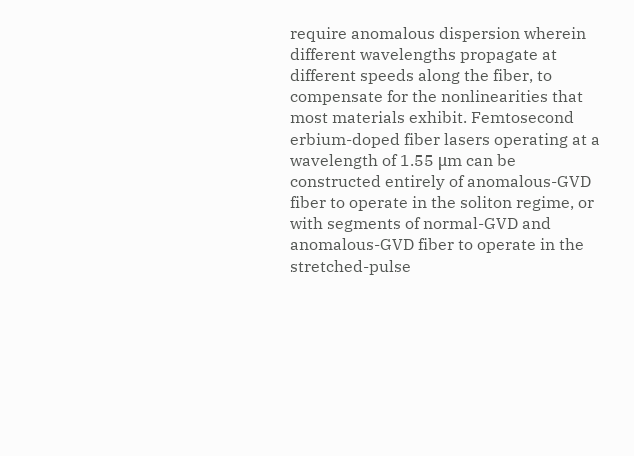require anomalous dispersion wherein different wavelengths propagate at different speeds along the fiber, to compensate for the nonlinearities that most materials exhibit. Femtosecond erbium-doped fiber lasers operating at a wavelength of 1.55 μm can be constructed entirely of anomalous-GVD fiber to operate in the soliton regime, or with segments of normal-GVD and anomalous-GVD fiber to operate in the stretched-pulse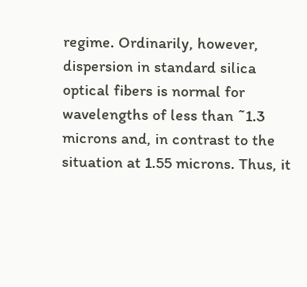regime. Ordinarily, however, dispersion in standard silica optical fibers is normal for wavelengths of less than ˜1.3 microns and, in contrast to the situation at 1.55 microns. Thus, it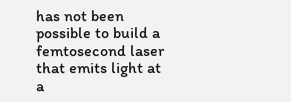has not been possible to build a femtosecond laser that emits light at a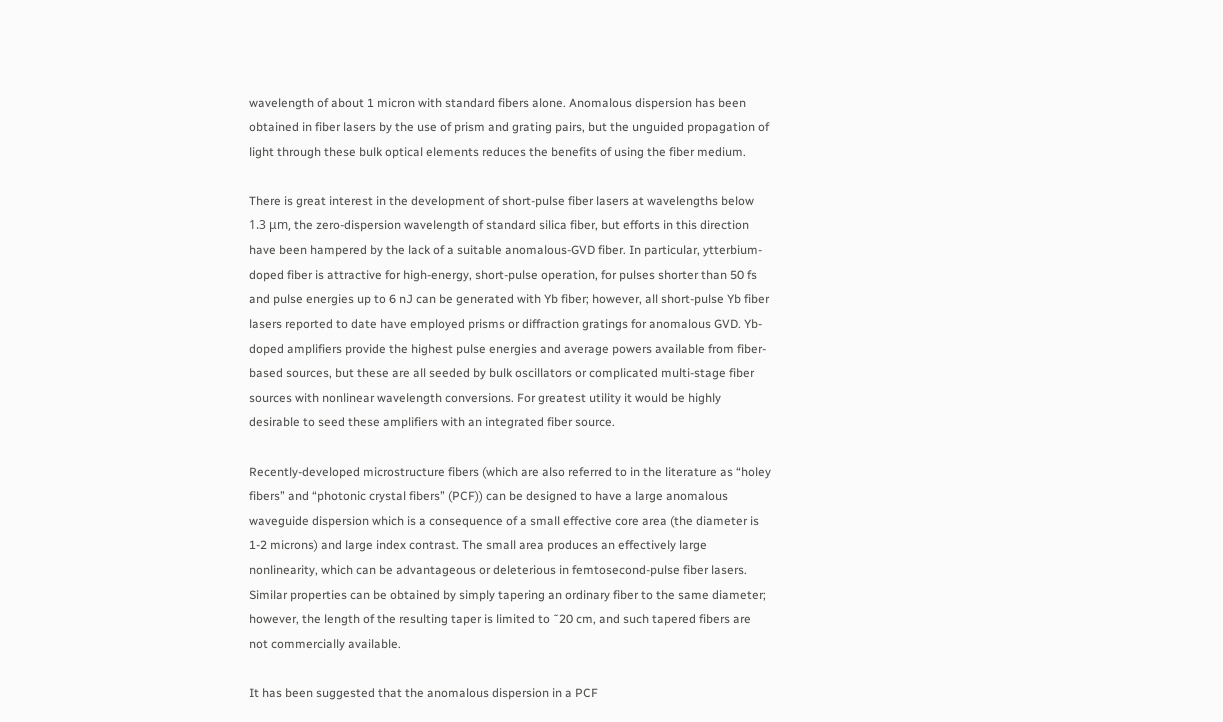wavelength of about 1 micron with standard fibers alone. Anomalous dispersion has been obtained in fiber lasers by the use of prism and grating pairs, but the unguided propagation of light through these bulk optical elements reduces the benefits of using the fiber medium.

There is great interest in the development of short-pulse fiber lasers at wavelengths below 1.3 μm, the zero-dispersion wavelength of standard silica fiber, but efforts in this direction have been hampered by the lack of a suitable anomalous-GVD fiber. In particular, ytterbium-doped fiber is attractive for high-energy, short-pulse operation, for pulses shorter than 50 fs and pulse energies up to 6 nJ can be generated with Yb fiber; however, all short-pulse Yb fiber lasers reported to date have employed prisms or diffraction gratings for anomalous GVD. Yb-doped amplifiers provide the highest pulse energies and average powers available from fiber-based sources, but these are all seeded by bulk oscillators or complicated multi-stage fiber sources with nonlinear wavelength conversions. For greatest utility it would be highly desirable to seed these amplifiers with an integrated fiber source.

Recently-developed microstructure fibers (which are also referred to in the literature as “holey fibers” and “photonic crystal fibers” (PCF)) can be designed to have a large anomalous waveguide dispersion which is a consequence of a small effective core area (the diameter is 1-2 microns) and large index contrast. The small area produces an effectively large nonlinearity, which can be advantageous or deleterious in femtosecond-pulse fiber lasers. Similar properties can be obtained by simply tapering an ordinary fiber to the same diameter; however, the length of the resulting taper is limited to ˜20 cm, and such tapered fibers are not commercially available.

It has been suggested that the anomalous dispersion in a PCF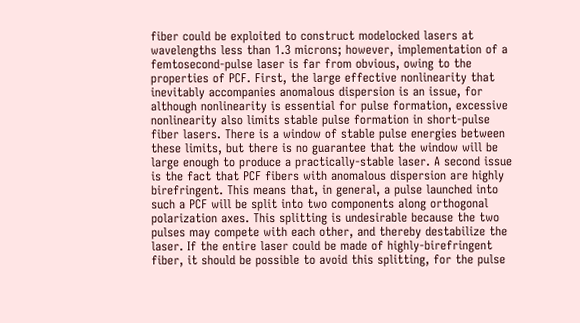fiber could be exploited to construct modelocked lasers at wavelengths less than 1.3 microns; however, implementation of a femtosecond-pulse laser is far from obvious, owing to the properties of PCF. First, the large effective nonlinearity that inevitably accompanies anomalous dispersion is an issue, for although nonlinearity is essential for pulse formation, excessive nonlinearity also limits stable pulse formation in short-pulse fiber lasers. There is a window of stable pulse energies between these limits, but there is no guarantee that the window will be large enough to produce a practically-stable laser. A second issue is the fact that PCF fibers with anomalous dispersion are highly birefringent. This means that, in general, a pulse launched into such a PCF will be split into two components along orthogonal polarization axes. This splitting is undesirable because the two pulses may compete with each other, and thereby destabilize the laser. If the entire laser could be made of highly-birefringent fiber, it should be possible to avoid this splitting, for the pulse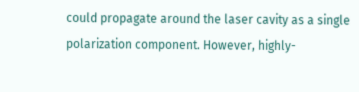could propagate around the laser cavity as a single polarization component. However, highly-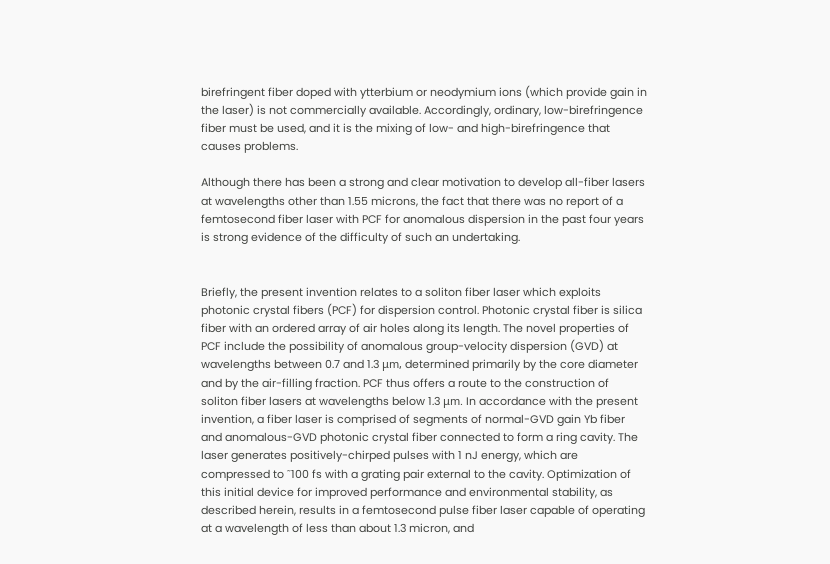birefringent fiber doped with ytterbium or neodymium ions (which provide gain in the laser) is not commercially available. Accordingly, ordinary, low-birefringence fiber must be used, and it is the mixing of low- and high-birefringence that causes problems.

Although there has been a strong and clear motivation to develop all-fiber lasers at wavelengths other than 1.55 microns, the fact that there was no report of a femtosecond fiber laser with PCF for anomalous dispersion in the past four years is strong evidence of the difficulty of such an undertaking.


Briefly, the present invention relates to a soliton fiber laser which exploits photonic crystal fibers (PCF) for dispersion control. Photonic crystal fiber is silica fiber with an ordered array of air holes along its length. The novel properties of PCF include the possibility of anomalous group-velocity dispersion (GVD) at wavelengths between 0.7 and 1.3 μm, determined primarily by the core diameter and by the air-filling fraction. PCF thus offers a route to the construction of soliton fiber lasers at wavelengths below 1.3 μm. In accordance with the present invention, a fiber laser is comprised of segments of normal-GVD gain Yb fiber and anomalous-GVD photonic crystal fiber connected to form a ring cavity. The laser generates positively-chirped pulses with 1 nJ energy, which are compressed to ˜100 fs with a grating pair external to the cavity. Optimization of this initial device for improved performance and environmental stability, as described herein, results in a femtosecond pulse fiber laser capable of operating at a wavelength of less than about 1.3 micron, and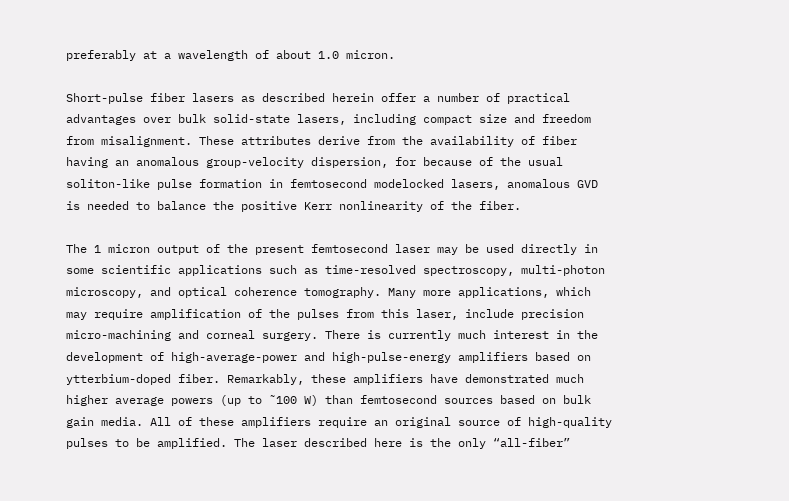preferably at a wavelength of about 1.0 micron.

Short-pulse fiber lasers as described herein offer a number of practical advantages over bulk solid-state lasers, including compact size and freedom from misalignment. These attributes derive from the availability of fiber having an anomalous group-velocity dispersion, for because of the usual soliton-like pulse formation in femtosecond modelocked lasers, anomalous GVD is needed to balance the positive Kerr nonlinearity of the fiber.

The 1 micron output of the present femtosecond laser may be used directly in some scientific applications such as time-resolved spectroscopy, multi-photon microscopy, and optical coherence tomography. Many more applications, which may require amplification of the pulses from this laser, include precision micro-machining and corneal surgery. There is currently much interest in the development of high-average-power and high-pulse-energy amplifiers based on ytterbium-doped fiber. Remarkably, these amplifiers have demonstrated much higher average powers (up to ˜100 W) than femtosecond sources based on bulk gain media. All of these amplifiers require an original source of high-quality pulses to be amplified. The laser described here is the only “all-fiber”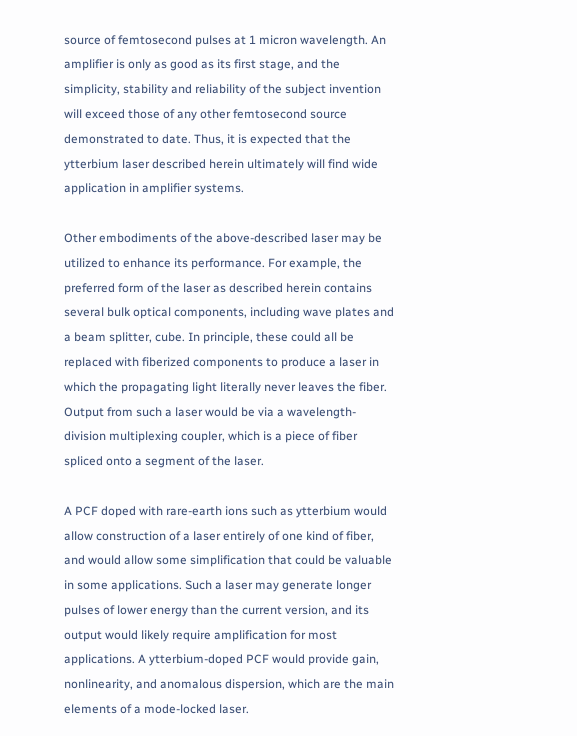source of femtosecond pulses at 1 micron wavelength. An amplifier is only as good as its first stage, and the simplicity, stability and reliability of the subject invention will exceed those of any other femtosecond source demonstrated to date. Thus, it is expected that the ytterbium laser described herein ultimately will find wide application in amplifier systems.

Other embodiments of the above-described laser may be utilized to enhance its performance. For example, the preferred form of the laser as described herein contains several bulk optical components, including wave plates and a beam splitter, cube. In principle, these could all be replaced with fiberized components to produce a laser in which the propagating light literally never leaves the fiber. Output from such a laser would be via a wavelength-division multiplexing coupler, which is a piece of fiber spliced onto a segment of the laser.

A PCF doped with rare-earth ions such as ytterbium would allow construction of a laser entirely of one kind of fiber, and would allow some simplification that could be valuable in some applications. Such a laser may generate longer pulses of lower energy than the current version, and its output would likely require amplification for most applications. A ytterbium-doped PCF would provide gain, nonlinearity, and anomalous dispersion, which are the main elements of a mode-locked laser.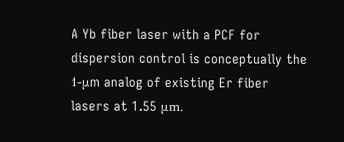A Yb fiber laser with a PCF for dispersion control is conceptually the 1-μm analog of existing Er fiber lasers at 1.55 μm.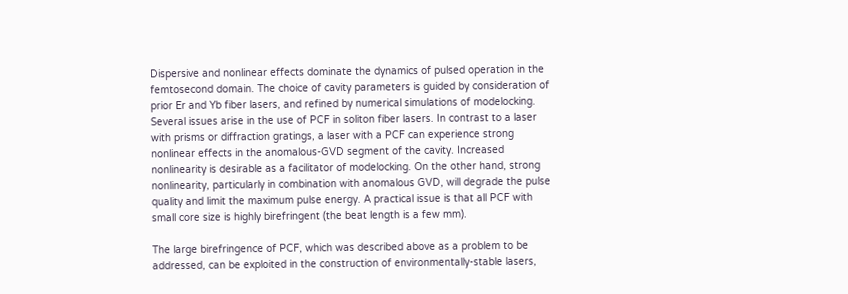Dispersive and nonlinear effects dominate the dynamics of pulsed operation in the femtosecond domain. The choice of cavity parameters is guided by consideration of prior Er and Yb fiber lasers, and refined by numerical simulations of modelocking. Several issues arise in the use of PCF in soliton fiber lasers. In contrast to a laser with prisms or diffraction gratings, a laser with a PCF can experience strong nonlinear effects in the anomalous-GVD segment of the cavity. Increased nonlinearity is desirable as a facilitator of modelocking. On the other hand, strong nonlinearity, particularly in combination with anomalous GVD, will degrade the pulse quality and limit the maximum pulse energy. A practical issue is that all PCF with small core size is highly birefringent (the beat length is a few mm).

The large birefringence of PCF, which was described above as a problem to be addressed, can be exploited in the construction of environmentally-stable lasers,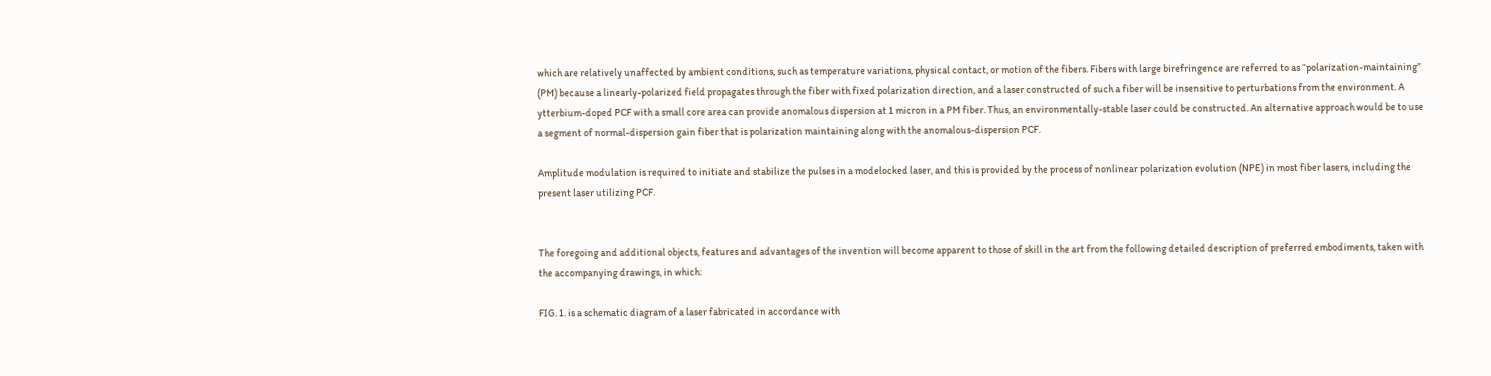which are relatively unaffected by ambient conditions, such as temperature variations, physical contact, or motion of the fibers. Fibers with large birefringence are referred to as “polarization-maintaining” (PM) because a linearly-polarized field propagates through the fiber with fixed polarization direction, and a laser constructed of such a fiber will be insensitive to perturbations from the environment. A ytterbium-doped PCF with a small core area can provide anomalous dispersion at 1 micron in a PM fiber. Thus, an environmentally-stable laser could be constructed. An alternative approach would be to use a segment of normal-dispersion gain fiber that is polarization maintaining along with the anomalous-dispersion PCF.

Amplitude modulation is required to initiate and stabilize the pulses in a modelocked laser, and this is provided by the process of nonlinear polarization evolution (NPE) in most fiber lasers, including the present laser utilizing PCF.


The foregoing and additional objects, features and advantages of the invention will become apparent to those of skill in the art from the following detailed description of preferred embodiments, taken with the accompanying drawings, in which:

FIG. 1. is a schematic diagram of a laser fabricated in accordance with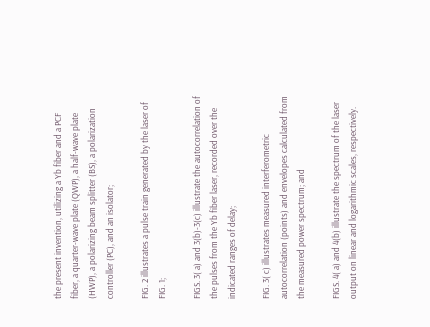the present invention, utilizing a Yb fiber and a PCF fiber, a quarter-wave plate (QWP), a half-wave plate (HWP), a polarizing beam splitter (BS), a polarization controller (PC), and an isolator;

FIG. 2 illustrates a pulse train generated by the laser of FIG. 1;

FIGS. 3( a) and 3(b)-3(c) illustrate the autocorrelation of the pulses from the Yb fiber laser, recorded over the indicated ranges of delay;

FIG. 3( c) illustrates measured interferometric autocorrelation (points) and envelopes calculated from the measured power spectrum; and

FIGS. 4( a) and 4(b) illustrate the spectrum of the laser output on linear and logarithmic scales, respectively.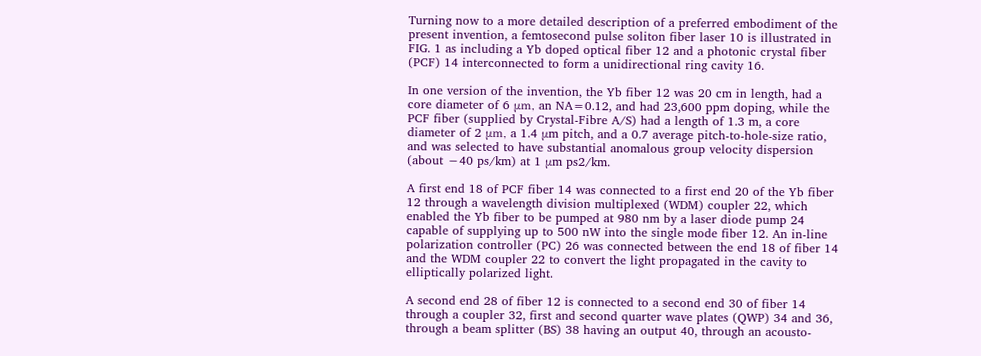Turning now to a more detailed description of a preferred embodiment of the present invention, a femtosecond pulse soliton fiber laser 10 is illustrated in FIG. 1 as including a Yb doped optical fiber 12 and a photonic crystal fiber (PCF) 14 interconnected to form a unidirectional ring cavity 16.

In one version of the invention, the Yb fiber 12 was 20 cm in length, had a core diameter of 6 μm, an NA=0.12, and had 23,600 ppm doping, while the PCF fiber (supplied by Crystal-Fibre A/S) had a length of 1.3 m, a core diameter of 2 μm, a 1.4 μm pitch, and a 0.7 average pitch-to-hole-size ratio, and was selected to have substantial anomalous group velocity dispersion (about −40 ps/km) at 1 μm ps2/km.

A first end 18 of PCF fiber 14 was connected to a first end 20 of the Yb fiber 12 through a wavelength division multiplexed (WDM) coupler 22, which enabled the Yb fiber to be pumped at 980 nm by a laser diode pump 24 capable of supplying up to 500 nW into the single mode fiber 12. An in-line polarization controller (PC) 26 was connected between the end 18 of fiber 14 and the WDM coupler 22 to convert the light propagated in the cavity to elliptically polarized light.

A second end 28 of fiber 12 is connected to a second end 30 of fiber 14 through a coupler 32, first and second quarter wave plates (QWP) 34 and 36, through a beam splitter (BS) 38 having an output 40, through an acousto-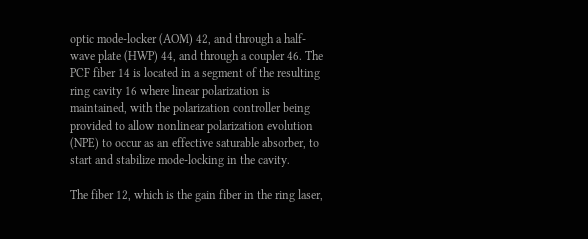optic mode-locker (AOM) 42, and through a half-wave plate (HWP) 44, and through a coupler 46. The PCF fiber 14 is located in a segment of the resulting ring cavity 16 where linear polarization is maintained, with the polarization controller being provided to allow nonlinear polarization evolution (NPE) to occur as an effective saturable absorber, to start and stabilize mode-locking in the cavity.

The fiber 12, which is the gain fiber in the ring laser,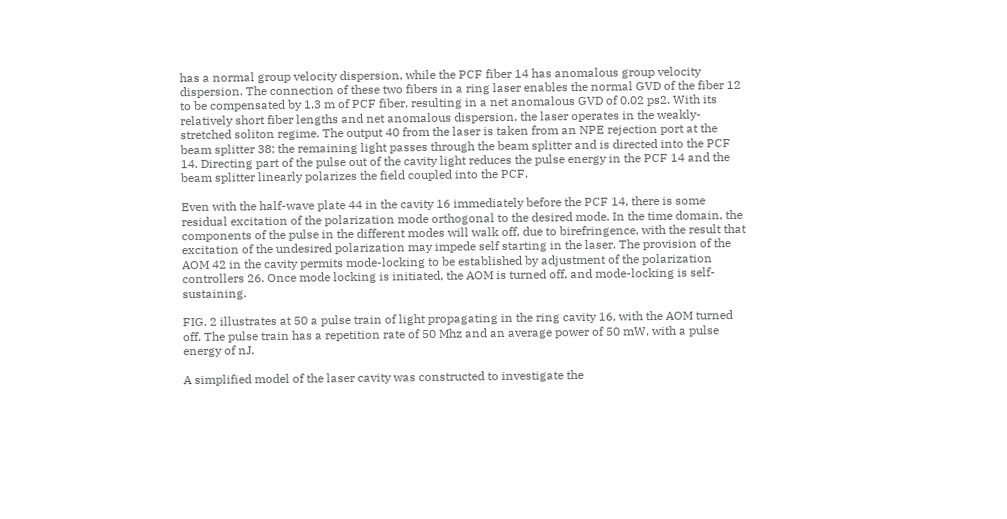has a normal group velocity dispersion, while the PCF fiber 14 has anomalous group velocity dispersion. The connection of these two fibers in a ring laser enables the normal GVD of the fiber 12 to be compensated by 1.3 m of PCF fiber, resulting in a net anomalous GVD of 0.02 ps2. With its relatively short fiber lengths and net anomalous dispersion, the laser operates in the weakly-stretched soliton regime. The output 40 from the laser is taken from an NPE rejection port at the beam splitter 38; the remaining light passes through the beam splitter and is directed into the PCF 14. Directing part of the pulse out of the cavity light reduces the pulse energy in the PCF 14 and the beam splitter linearly polarizes the field coupled into the PCF.

Even with the half-wave plate 44 in the cavity 16 immediately before the PCF 14, there is some residual excitation of the polarization mode orthogonal to the desired mode. In the time domain, the components of the pulse in the different modes will walk off, due to birefringence, with the result that excitation of the undesired polarization may impede self starting in the laser. The provision of the AOM 42 in the cavity permits mode-locking to be established by adjustment of the polarization controllers 26. Once mode locking is initiated, the AOM is turned off, and mode-locking is self-sustaining.

FIG. 2 illustrates at 50 a pulse train of light propagating in the ring cavity 16, with the AOM turned off. The pulse train has a repetition rate of 50 Mhz and an average power of 50 mW, with a pulse energy of nJ.

A simplified model of the laser cavity was constructed to investigate the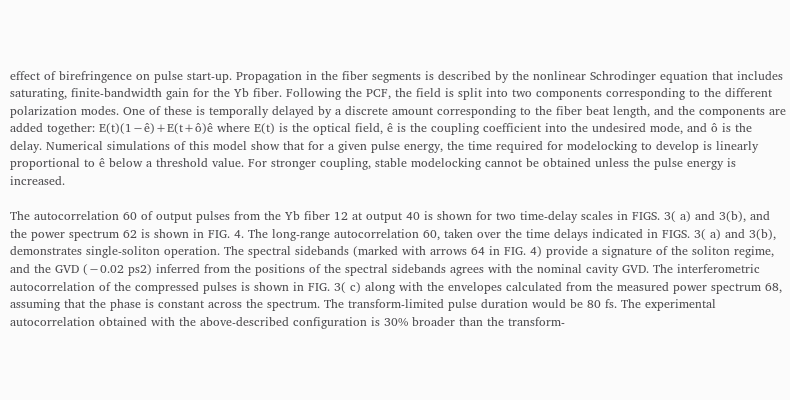effect of birefringence on pulse start-up. Propagation in the fiber segments is described by the nonlinear Schrodinger equation that includes saturating, finite-bandwidth gain for the Yb fiber. Following the PCF, the field is split into two components corresponding to the different polarization modes. One of these is temporally delayed by a discrete amount corresponding to the fiber beat length, and the components are added together: E(t)(1−ê)+E(t+ô)ê where E(t) is the optical field, ê is the coupling coefficient into the undesired mode, and ô is the delay. Numerical simulations of this model show that for a given pulse energy, the time required for modelocking to develop is linearly proportional to ê below a threshold value. For stronger coupling, stable modelocking cannot be obtained unless the pulse energy is increased.

The autocorrelation 60 of output pulses from the Yb fiber 12 at output 40 is shown for two time-delay scales in FIGS. 3( a) and 3(b), and the power spectrum 62 is shown in FIG. 4. The long-range autocorrelation 60, taken over the time delays indicated in FIGS. 3( a) and 3(b), demonstrates single-soliton operation. The spectral sidebands (marked with arrows 64 in FIG. 4) provide a signature of the soliton regime, and the GVD (−0.02 ps2) inferred from the positions of the spectral sidebands agrees with the nominal cavity GVD. The interferometric autocorrelation of the compressed pulses is shown in FIG. 3( c) along with the envelopes calculated from the measured power spectrum 68, assuming that the phase is constant across the spectrum. The transform-limited pulse duration would be 80 fs. The experimental autocorrelation obtained with the above-described configuration is 30% broader than the transform-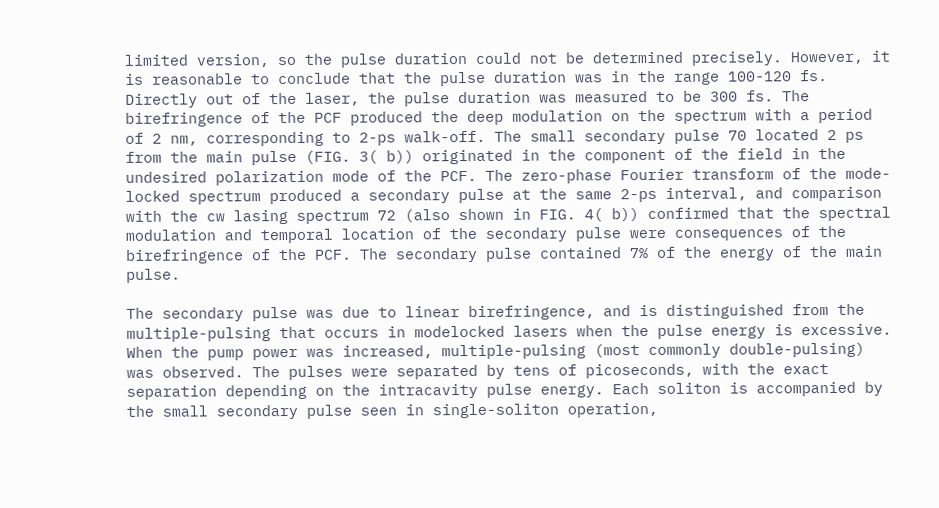limited version, so the pulse duration could not be determined precisely. However, it is reasonable to conclude that the pulse duration was in the range 100-120 fs. Directly out of the laser, the pulse duration was measured to be 300 fs. The birefringence of the PCF produced the deep modulation on the spectrum with a period of 2 nm, corresponding to 2-ps walk-off. The small secondary pulse 70 located 2 ps from the main pulse (FIG. 3( b)) originated in the component of the field in the undesired polarization mode of the PCF. The zero-phase Fourier transform of the mode-locked spectrum produced a secondary pulse at the same 2-ps interval, and comparison with the cw lasing spectrum 72 (also shown in FIG. 4( b)) confirmed that the spectral modulation and temporal location of the secondary pulse were consequences of the birefringence of the PCF. The secondary pulse contained 7% of the energy of the main pulse.

The secondary pulse was due to linear birefringence, and is distinguished from the multiple-pulsing that occurs in modelocked lasers when the pulse energy is excessive. When the pump power was increased, multiple-pulsing (most commonly double-pulsing) was observed. The pulses were separated by tens of picoseconds, with the exact separation depending on the intracavity pulse energy. Each soliton is accompanied by the small secondary pulse seen in single-soliton operation,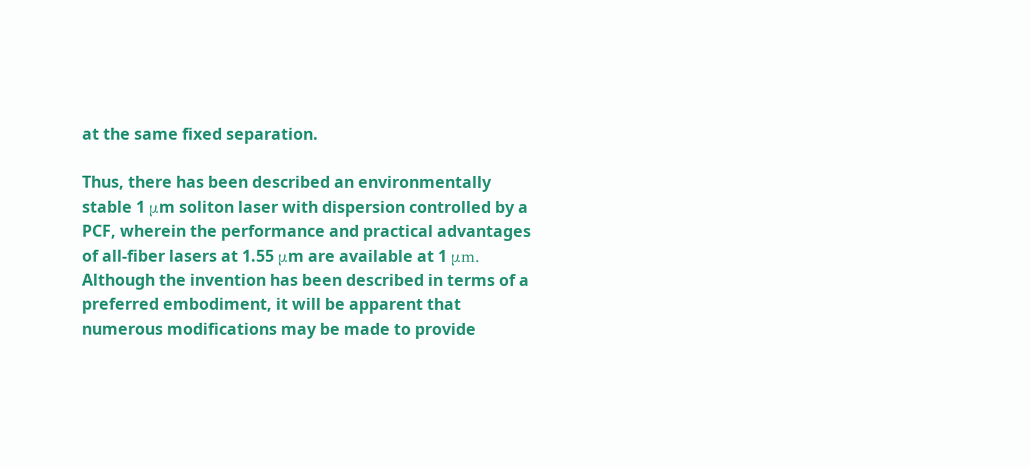at the same fixed separation.

Thus, there has been described an environmentally stable 1 μm soliton laser with dispersion controlled by a PCF, wherein the performance and practical advantages of all-fiber lasers at 1.55 μm are available at 1 μm. Although the invention has been described in terms of a preferred embodiment, it will be apparent that numerous modifications may be made to provide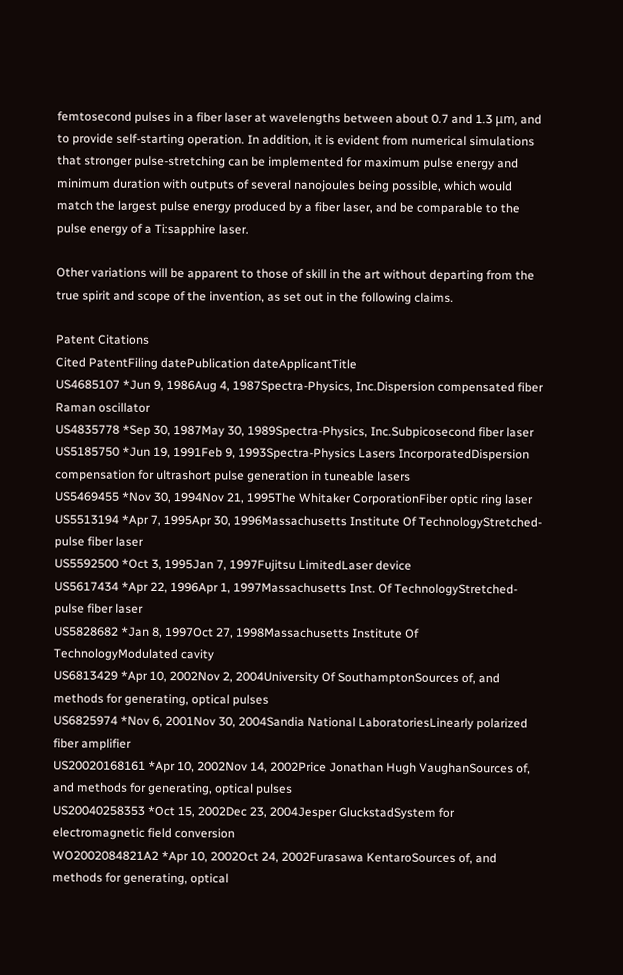femtosecond pulses in a fiber laser at wavelengths between about 0.7 and 1.3 μm, and to provide self-starting operation. In addition, it is evident from numerical simulations that stronger pulse-stretching can be implemented for maximum pulse energy and minimum duration with outputs of several nanojoules being possible, which would match the largest pulse energy produced by a fiber laser, and be comparable to the pulse energy of a Ti:sapphire laser.

Other variations will be apparent to those of skill in the art without departing from the true spirit and scope of the invention, as set out in the following claims.

Patent Citations
Cited PatentFiling datePublication dateApplicantTitle
US4685107 *Jun 9, 1986Aug 4, 1987Spectra-Physics, Inc.Dispersion compensated fiber Raman oscillator
US4835778 *Sep 30, 1987May 30, 1989Spectra-Physics, Inc.Subpicosecond fiber laser
US5185750 *Jun 19, 1991Feb 9, 1993Spectra-Physics Lasers IncorporatedDispersion compensation for ultrashort pulse generation in tuneable lasers
US5469455 *Nov 30, 1994Nov 21, 1995The Whitaker CorporationFiber optic ring laser
US5513194 *Apr 7, 1995Apr 30, 1996Massachusetts Institute Of TechnologyStretched-pulse fiber laser
US5592500 *Oct 3, 1995Jan 7, 1997Fujitsu LimitedLaser device
US5617434 *Apr 22, 1996Apr 1, 1997Massachusetts Inst. Of TechnologyStretched-pulse fiber laser
US5828682 *Jan 8, 1997Oct 27, 1998Massachusetts Institute Of TechnologyModulated cavity
US6813429 *Apr 10, 2002Nov 2, 2004University Of SouthamptonSources of, and methods for generating, optical pulses
US6825974 *Nov 6, 2001Nov 30, 2004Sandia National LaboratoriesLinearly polarized fiber amplifier
US20020168161 *Apr 10, 2002Nov 14, 2002Price Jonathan Hugh VaughanSources of, and methods for generating, optical pulses
US20040258353 *Oct 15, 2002Dec 23, 2004Jesper GluckstadSystem for electromagnetic field conversion
WO2002084821A2 *Apr 10, 2002Oct 24, 2002Furasawa KentaroSources of, and methods for generating, optical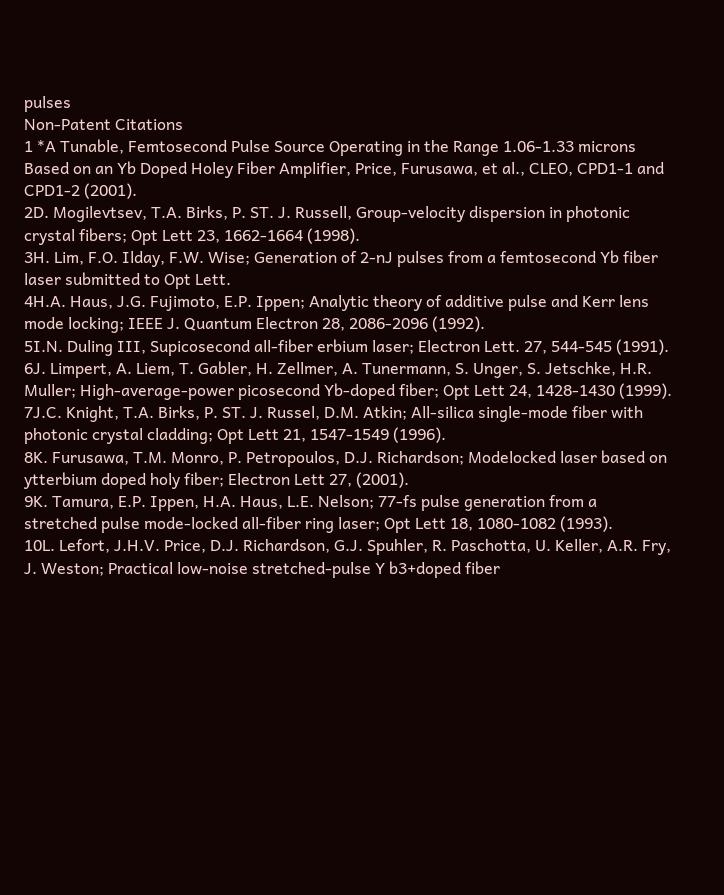pulses
Non-Patent Citations
1 *A Tunable, Femtosecond Pulse Source Operating in the Range 1.06-1.33 microns Based on an Yb Doped Holey Fiber Amplifier, Price, Furusawa, et al., CLEO, CPD1-1 and CPD1-2 (2001).
2D. Mogilevtsev, T.A. Birks, P. ST. J. Russell, Group-velocity dispersion in photonic crystal fibers; Opt Lett 23, 1662-1664 (1998).
3H. Lim, F.O. Ilday, F.W. Wise; Generation of 2-nJ pulses from a femtosecond Yb fiber laser submitted to Opt Lett.
4H.A. Haus, J.G. Fujimoto, E.P. Ippen; Analytic theory of additive pulse and Kerr lens mode locking; IEEE J. Quantum Electron 28, 2086-2096 (1992).
5I.N. Duling III, Supicosecond all-fiber erbium laser; Electron Lett. 27, 544-545 (1991).
6J. Limpert, A. Liem, T. Gabler, H. Zellmer, A. Tunermann, S. Unger, S. Jetschke, H.R. Muller; High-average-power picosecond Yb-doped fiber; Opt Lett 24, 1428-1430 (1999).
7J.C. Knight, T.A. Birks, P. ST. J. Russel, D.M. Atkin; All-silica single-mode fiber with photonic crystal cladding; Opt Lett 21, 1547-1549 (1996).
8K. Furusawa, T.M. Monro, P. Petropoulos, D.J. Richardson; Modelocked laser based on ytterbium doped holy fiber; Electron Lett 27, (2001).
9K. Tamura, E.P. Ippen, H.A. Haus, L.E. Nelson; 77-fs pulse generation from a stretched pulse mode-locked all-fiber ring laser; Opt Lett 18, 1080-1082 (1993).
10L. Lefort, J.H.V. Price, D.J. Richardson, G.J. Spuhler, R. Paschotta, U. Keller, A.R. Fry, J. Weston; Practical low-noise stretched-pulse Y b3+doped fiber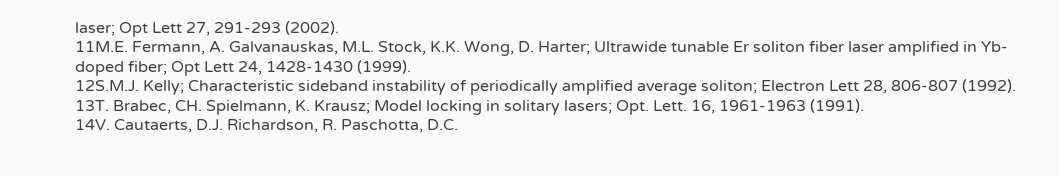laser; Opt Lett 27, 291-293 (2002).
11M.E. Fermann, A. Galvanauskas, M.L. Stock, K.K. Wong, D. Harter; Ultrawide tunable Er soliton fiber laser amplified in Yb-doped fiber; Opt Lett 24, 1428-1430 (1999).
12S.M.J. Kelly; Characteristic sideband instability of periodically amplified average soliton; Electron Lett 28, 806-807 (1992).
13T. Brabec, CH. Spielmann, K. Krausz; Model locking in solitary lasers; Opt. Lett. 16, 1961-1963 (1991).
14V. Cautaerts, D.J. Richardson, R. Paschotta, D.C.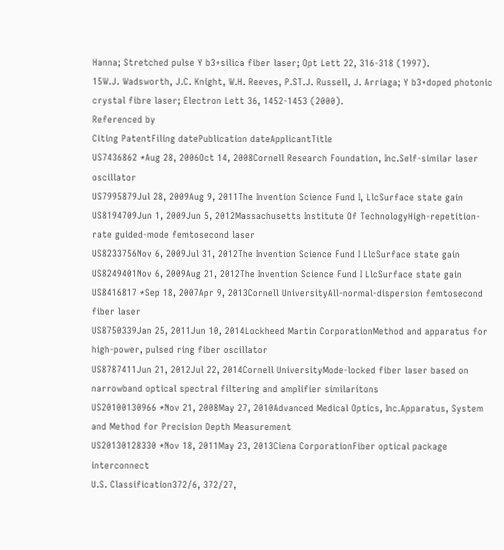Hanna; Stretched pulse Y b3+silica fiber laser; Opt Lett 22, 316-318 (1997).
15W.J. Wadsworth, J.C. Knight, W.H. Reeves, P.ST.J. Russell, J. Arriaga; Y b3+doped photonic crystal fibre laser; Electron Lett 36, 1452-1453 (2000).
Referenced by
Citing PatentFiling datePublication dateApplicantTitle
US7436862 *Aug 28, 2006Oct 14, 2008Cornell Research Foundation, Inc.Self-similar laser oscillator
US7995879Jul 28, 2009Aug 9, 2011The Invention Science Fund I, LlcSurface state gain
US8194709Jun 1, 2009Jun 5, 2012Massachusetts Institute Of TechnologyHigh-repetition-rate guided-mode femtosecond laser
US8233756Nov 6, 2009Jul 31, 2012The Invention Science Fund I LlcSurface state gain
US8249401Nov 6, 2009Aug 21, 2012The Invention Science Fund I LlcSurface state gain
US8416817 *Sep 18, 2007Apr 9, 2013Cornell UniversityAll-normal-dispersion femtosecond fiber laser
US8750339Jan 25, 2011Jun 10, 2014Lockheed Martin CorporationMethod and apparatus for high-power, pulsed ring fiber oscillator
US8787411Jun 21, 2012Jul 22, 2014Cornell UniversityMode-locked fiber laser based on narrowband optical spectral filtering and amplifier similaritons
US20100130966 *Nov 21, 2008May 27, 2010Advanced Medical Optics, Inc.Apparatus, System and Method for Precision Depth Measurement
US20130128330 *Nov 18, 2011May 23, 2013Ciena CorporationFiber optical package interconnect
U.S. Classification372/6, 372/27,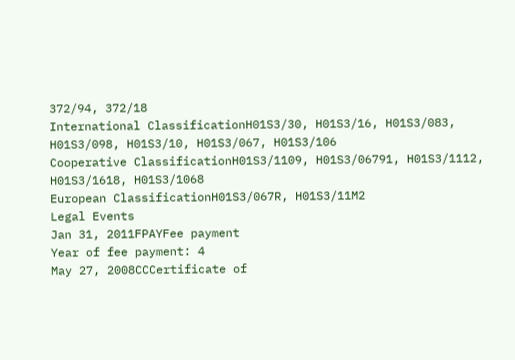372/94, 372/18
International ClassificationH01S3/30, H01S3/16, H01S3/083, H01S3/098, H01S3/10, H01S3/067, H01S3/106
Cooperative ClassificationH01S3/1109, H01S3/06791, H01S3/1112, H01S3/1618, H01S3/1068
European ClassificationH01S3/067R, H01S3/11M2
Legal Events
Jan 31, 2011FPAYFee payment
Year of fee payment: 4
May 27, 2008CCCertificate of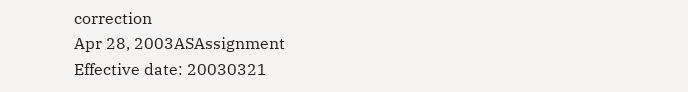correction
Apr 28, 2003ASAssignment
Effective date: 20030321